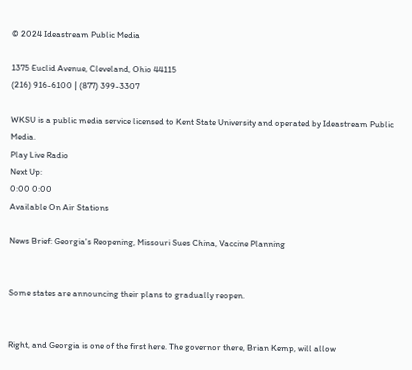© 2024 Ideastream Public Media

1375 Euclid Avenue, Cleveland, Ohio 44115
(216) 916-6100 | (877) 399-3307

WKSU is a public media service licensed to Kent State University and operated by Ideastream Public Media.
Play Live Radio
Next Up:
0:00 0:00
Available On Air Stations

News Brief: Georgia's Reopening, Missouri Sues China, Vaccine Planning


Some states are announcing their plans to gradually reopen.


Right, and Georgia is one of the first here. The governor there, Brian Kemp, will allow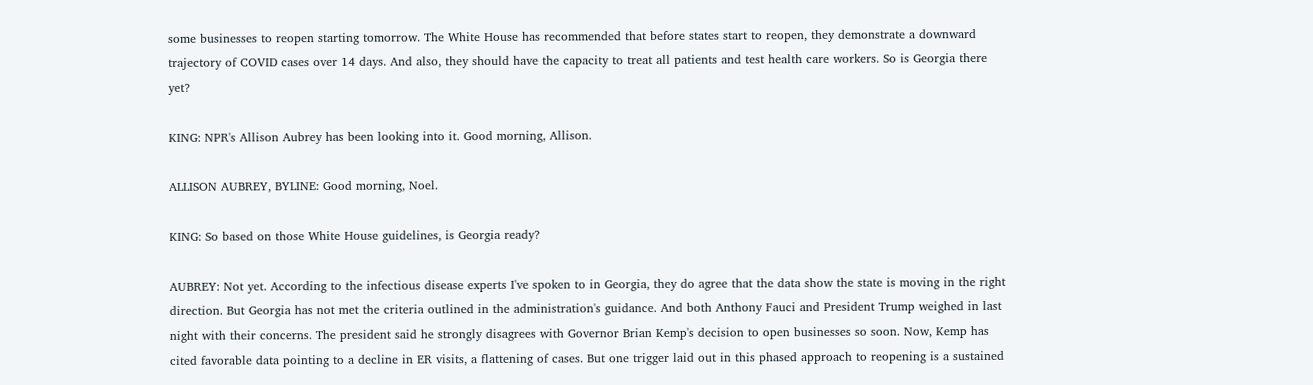some businesses to reopen starting tomorrow. The White House has recommended that before states start to reopen, they demonstrate a downward trajectory of COVID cases over 14 days. And also, they should have the capacity to treat all patients and test health care workers. So is Georgia there yet?

KING: NPR's Allison Aubrey has been looking into it. Good morning, Allison.

ALLISON AUBREY, BYLINE: Good morning, Noel.

KING: So based on those White House guidelines, is Georgia ready?

AUBREY: Not yet. According to the infectious disease experts I've spoken to in Georgia, they do agree that the data show the state is moving in the right direction. But Georgia has not met the criteria outlined in the administration's guidance. And both Anthony Fauci and President Trump weighed in last night with their concerns. The president said he strongly disagrees with Governor Brian Kemp's decision to open businesses so soon. Now, Kemp has cited favorable data pointing to a decline in ER visits, a flattening of cases. But one trigger laid out in this phased approach to reopening is a sustained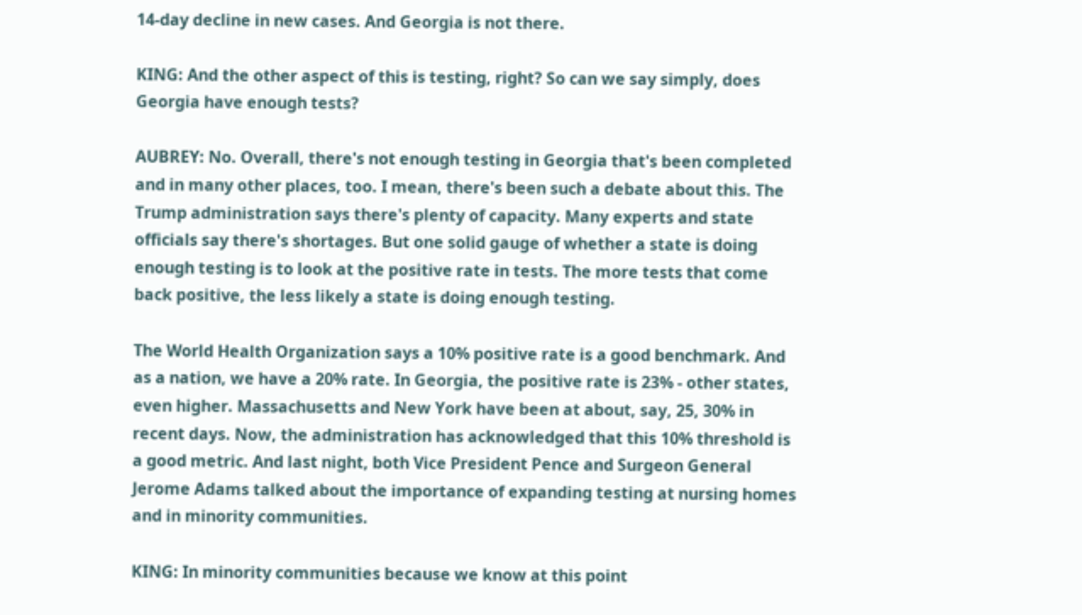14-day decline in new cases. And Georgia is not there.

KING: And the other aspect of this is testing, right? So can we say simply, does Georgia have enough tests?

AUBREY: No. Overall, there's not enough testing in Georgia that's been completed and in many other places, too. I mean, there's been such a debate about this. The Trump administration says there's plenty of capacity. Many experts and state officials say there's shortages. But one solid gauge of whether a state is doing enough testing is to look at the positive rate in tests. The more tests that come back positive, the less likely a state is doing enough testing.

The World Health Organization says a 10% positive rate is a good benchmark. And as a nation, we have a 20% rate. In Georgia, the positive rate is 23% - other states, even higher. Massachusetts and New York have been at about, say, 25, 30% in recent days. Now, the administration has acknowledged that this 10% threshold is a good metric. And last night, both Vice President Pence and Surgeon General Jerome Adams talked about the importance of expanding testing at nursing homes and in minority communities.

KING: In minority communities because we know at this point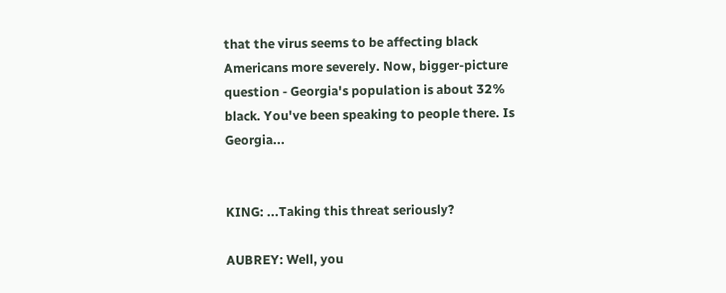that the virus seems to be affecting black Americans more severely. Now, bigger-picture question - Georgia's population is about 32% black. You've been speaking to people there. Is Georgia...


KING: ...Taking this threat seriously?

AUBREY: Well, you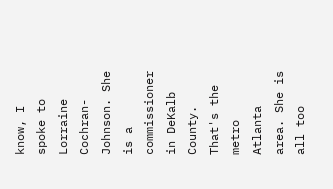know, I spoke to Lorraine Cochran-Johnson. She is a commissioner in DeKalb County. That's the metro Atlanta area. She is all too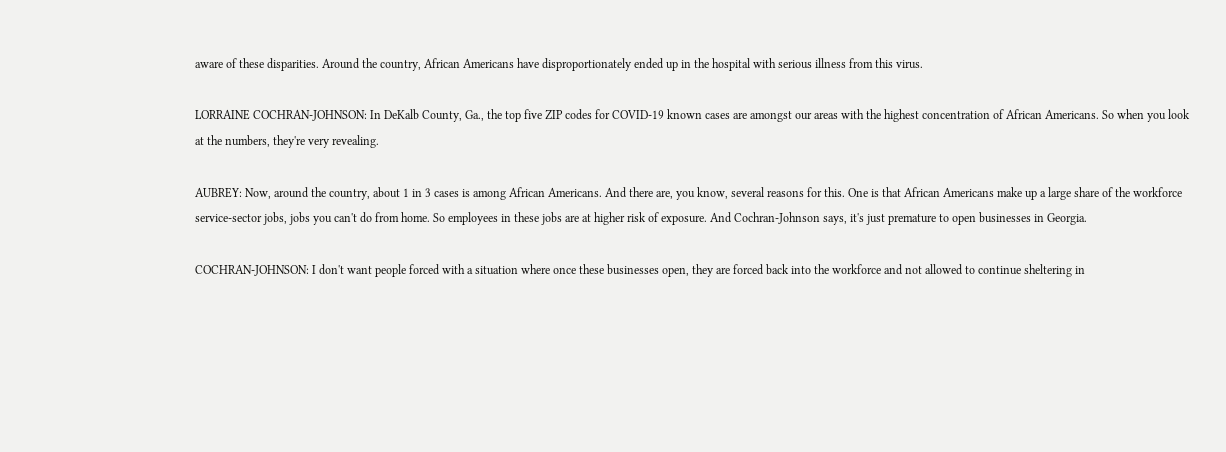aware of these disparities. Around the country, African Americans have disproportionately ended up in the hospital with serious illness from this virus.

LORRAINE COCHRAN-JOHNSON: In DeKalb County, Ga., the top five ZIP codes for COVID-19 known cases are amongst our areas with the highest concentration of African Americans. So when you look at the numbers, they're very revealing.

AUBREY: Now, around the country, about 1 in 3 cases is among African Americans. And there are, you know, several reasons for this. One is that African Americans make up a large share of the workforce service-sector jobs, jobs you can't do from home. So employees in these jobs are at higher risk of exposure. And Cochran-Johnson says, it's just premature to open businesses in Georgia.

COCHRAN-JOHNSON: I don't want people forced with a situation where once these businesses open, they are forced back into the workforce and not allowed to continue sheltering in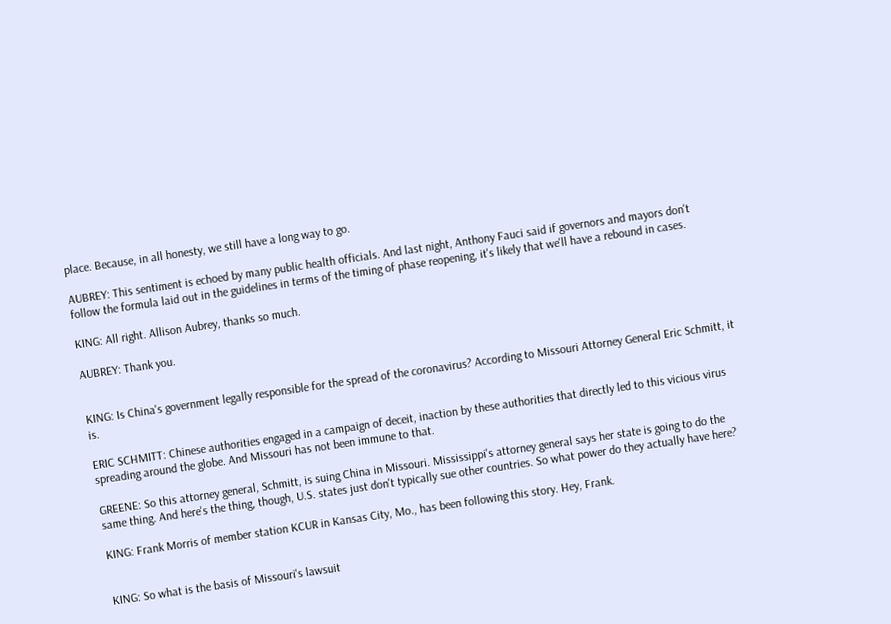place. Because, in all honesty, we still have a long way to go.

AUBREY: This sentiment is echoed by many public health officials. And last night, Anthony Fauci said if governors and mayors don't follow the formula laid out in the guidelines in terms of the timing of phase reopening, it's likely that we'll have a rebound in cases.

KING: All right. Allison Aubrey, thanks so much.

AUBREY: Thank you.


KING: Is China's government legally responsible for the spread of the coronavirus? According to Missouri Attorney General Eric Schmitt, it is.

ERIC SCHMITT: Chinese authorities engaged in a campaign of deceit, inaction by these authorities that directly led to this vicious virus spreading around the globe. And Missouri has not been immune to that.

GREENE: So this attorney general, Schmitt, is suing China in Missouri. Mississippi's attorney general says her state is going to do the same thing. And here's the thing, though, U.S. states just don't typically sue other countries. So what power do they actually have here?

KING: Frank Morris of member station KCUR in Kansas City, Mo., has been following this story. Hey, Frank.


KING: So what is the basis of Missouri's lawsuit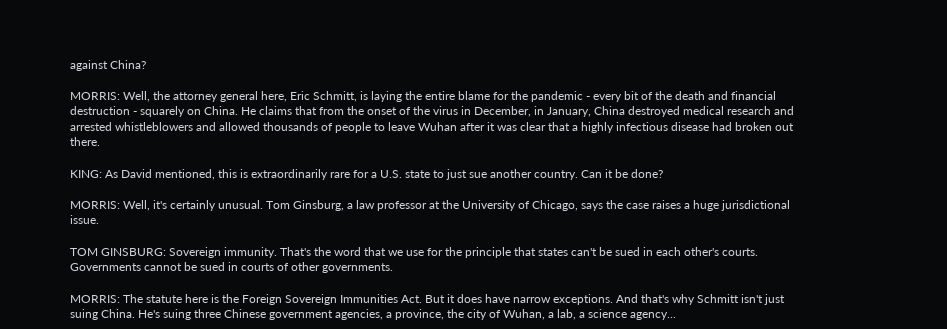against China?

MORRIS: Well, the attorney general here, Eric Schmitt, is laying the entire blame for the pandemic - every bit of the death and financial destruction - squarely on China. He claims that from the onset of the virus in December, in January, China destroyed medical research and arrested whistleblowers and allowed thousands of people to leave Wuhan after it was clear that a highly infectious disease had broken out there.

KING: As David mentioned, this is extraordinarily rare for a U.S. state to just sue another country. Can it be done?

MORRIS: Well, it's certainly unusual. Tom Ginsburg, a law professor at the University of Chicago, says the case raises a huge jurisdictional issue.

TOM GINSBURG: Sovereign immunity. That's the word that we use for the principle that states can't be sued in each other's courts. Governments cannot be sued in courts of other governments.

MORRIS: The statute here is the Foreign Sovereign Immunities Act. But it does have narrow exceptions. And that's why Schmitt isn't just suing China. He's suing three Chinese government agencies, a province, the city of Wuhan, a lab, a science agency...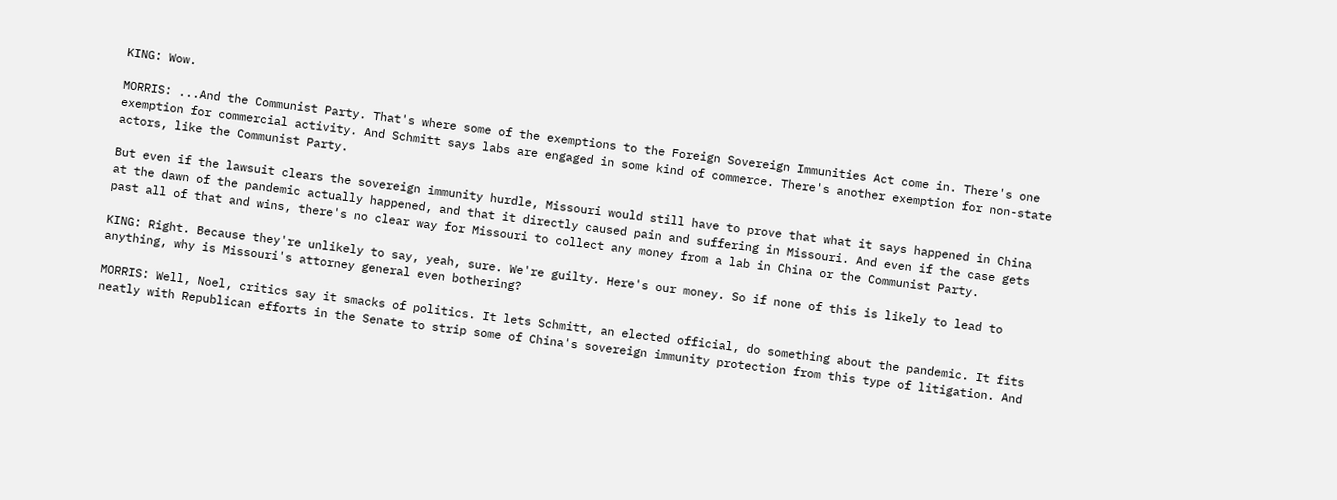KING: Wow.

MORRIS: ...And the Communist Party. That's where some of the exemptions to the Foreign Sovereign Immunities Act come in. There's one exemption for commercial activity. And Schmitt says labs are engaged in some kind of commerce. There's another exemption for non-state actors, like the Communist Party.

But even if the lawsuit clears the sovereign immunity hurdle, Missouri would still have to prove that what it says happened in China at the dawn of the pandemic actually happened, and that it directly caused pain and suffering in Missouri. And even if the case gets past all of that and wins, there's no clear way for Missouri to collect any money from a lab in China or the Communist Party.

KING: Right. Because they're unlikely to say, yeah, sure. We're guilty. Here's our money. So if none of this is likely to lead to anything, why is Missouri's attorney general even bothering?

MORRIS: Well, Noel, critics say it smacks of politics. It lets Schmitt, an elected official, do something about the pandemic. It fits neatly with Republican efforts in the Senate to strip some of China's sovereign immunity protection from this type of litigation. And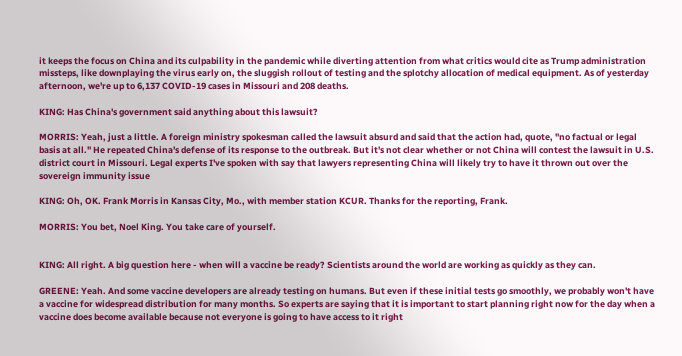it keeps the focus on China and its culpability in the pandemic while diverting attention from what critics would cite as Trump administration missteps, like downplaying the virus early on, the sluggish rollout of testing and the splotchy allocation of medical equipment. As of yesterday afternoon, we're up to 6,137 COVID-19 cases in Missouri and 208 deaths.

KING: Has China's government said anything about this lawsuit?

MORRIS: Yeah, just a little. A foreign ministry spokesman called the lawsuit absurd and said that the action had, quote, "no factual or legal basis at all." He repeated China's defense of its response to the outbreak. But it's not clear whether or not China will contest the lawsuit in U.S. district court in Missouri. Legal experts I've spoken with say that lawyers representing China will likely try to have it thrown out over the sovereign immunity issue

KING: Oh, OK. Frank Morris in Kansas City, Mo., with member station KCUR. Thanks for the reporting, Frank.

MORRIS: You bet, Noel King. You take care of yourself.


KING: All right. A big question here - when will a vaccine be ready? Scientists around the world are working as quickly as they can.

GREENE: Yeah. And some vaccine developers are already testing on humans. But even if these initial tests go smoothly, we probably won't have a vaccine for widespread distribution for many months. So experts are saying that it is important to start planning right now for the day when a vaccine does become available because not everyone is going to have access to it right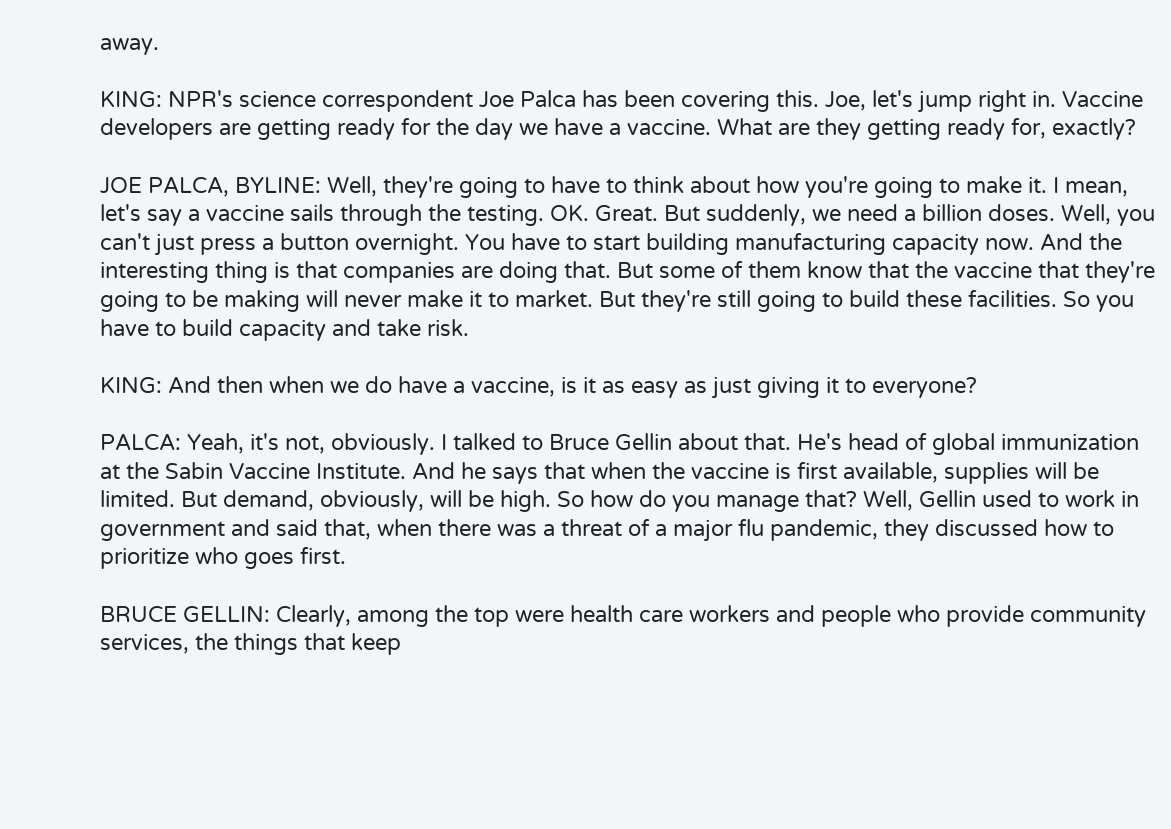away.

KING: NPR's science correspondent Joe Palca has been covering this. Joe, let's jump right in. Vaccine developers are getting ready for the day we have a vaccine. What are they getting ready for, exactly?

JOE PALCA, BYLINE: Well, they're going to have to think about how you're going to make it. I mean, let's say a vaccine sails through the testing. OK. Great. But suddenly, we need a billion doses. Well, you can't just press a button overnight. You have to start building manufacturing capacity now. And the interesting thing is that companies are doing that. But some of them know that the vaccine that they're going to be making will never make it to market. But they're still going to build these facilities. So you have to build capacity and take risk.

KING: And then when we do have a vaccine, is it as easy as just giving it to everyone?

PALCA: Yeah, it's not, obviously. I talked to Bruce Gellin about that. He's head of global immunization at the Sabin Vaccine Institute. And he says that when the vaccine is first available, supplies will be limited. But demand, obviously, will be high. So how do you manage that? Well, Gellin used to work in government and said that, when there was a threat of a major flu pandemic, they discussed how to prioritize who goes first.

BRUCE GELLIN: Clearly, among the top were health care workers and people who provide community services, the things that keep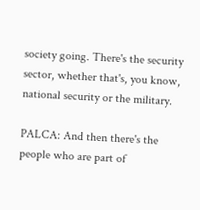society going. There's the security sector, whether that's, you know, national security or the military.

PALCA: And then there's the people who are part of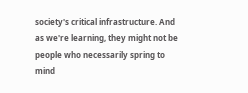society's critical infrastructure. And as we're learning, they might not be people who necessarily spring to mind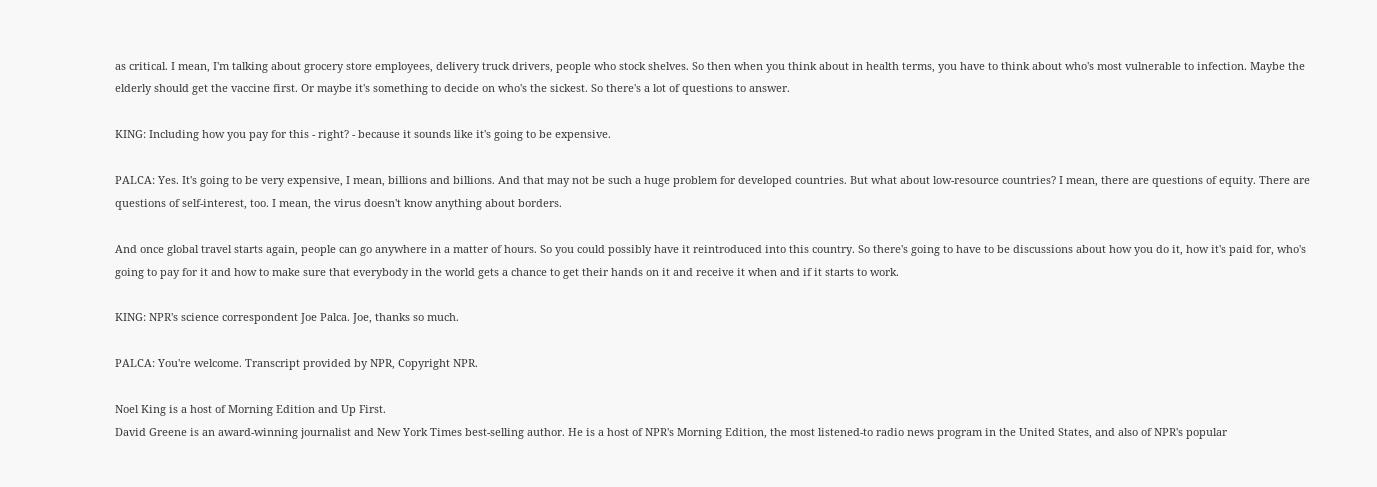as critical. I mean, I'm talking about grocery store employees, delivery truck drivers, people who stock shelves. So then when you think about in health terms, you have to think about who's most vulnerable to infection. Maybe the elderly should get the vaccine first. Or maybe it's something to decide on who's the sickest. So there's a lot of questions to answer.

KING: Including how you pay for this - right? - because it sounds like it's going to be expensive.

PALCA: Yes. It's going to be very expensive, I mean, billions and billions. And that may not be such a huge problem for developed countries. But what about low-resource countries? I mean, there are questions of equity. There are questions of self-interest, too. I mean, the virus doesn't know anything about borders.

And once global travel starts again, people can go anywhere in a matter of hours. So you could possibly have it reintroduced into this country. So there's going to have to be discussions about how you do it, how it's paid for, who's going to pay for it and how to make sure that everybody in the world gets a chance to get their hands on it and receive it when and if it starts to work.

KING: NPR's science correspondent Joe Palca. Joe, thanks so much.

PALCA: You're welcome. Transcript provided by NPR, Copyright NPR.

Noel King is a host of Morning Edition and Up First.
David Greene is an award-winning journalist and New York Times best-selling author. He is a host of NPR's Morning Edition, the most listened-to radio news program in the United States, and also of NPR's popular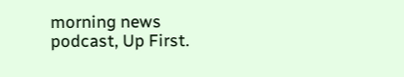morning news podcast, Up First.